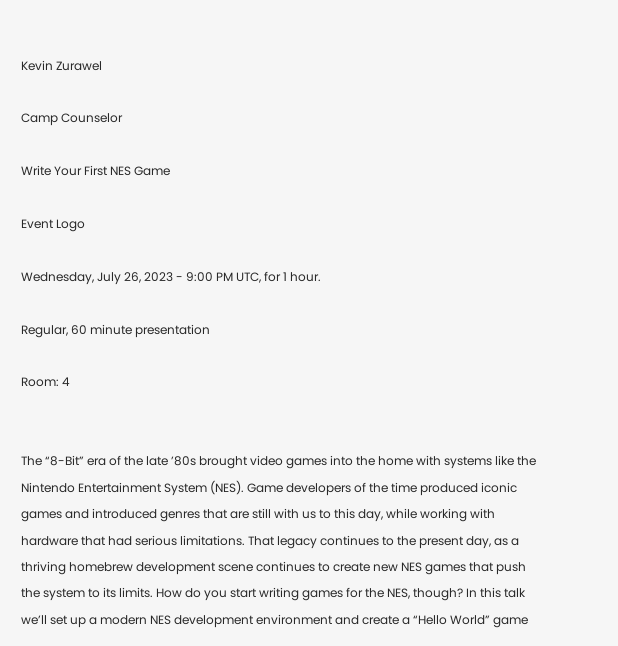Kevin Zurawel

Camp Counselor

Write Your First NES Game

Event Logo

Wednesday, July 26, 2023 - 9:00 PM UTC, for 1 hour.

Regular, 60 minute presentation

Room: 4


The “8-Bit” era of the late ’80s brought video games into the home with systems like the Nintendo Entertainment System (NES). Game developers of the time produced iconic games and introduced genres that are still with us to this day, while working with hardware that had serious limitations. That legacy continues to the present day, as a thriving homebrew development scene continues to create new NES games that push the system to its limits. How do you start writing games for the NES, though? In this talk we’ll set up a modern NES development environment and create a “Hello World” game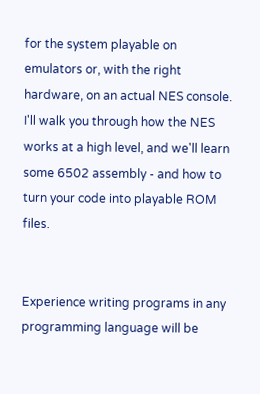for the system playable on emulators or, with the right hardware, on an actual NES console. I'll walk you through how the NES works at a high level, and we'll learn some 6502 assembly - and how to turn your code into playable ROM files.


Experience writing programs in any programming language will be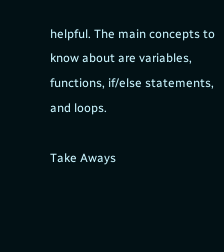helpful. The main concepts to know about are variables, functions, if/else statements, and loops.

Take Aways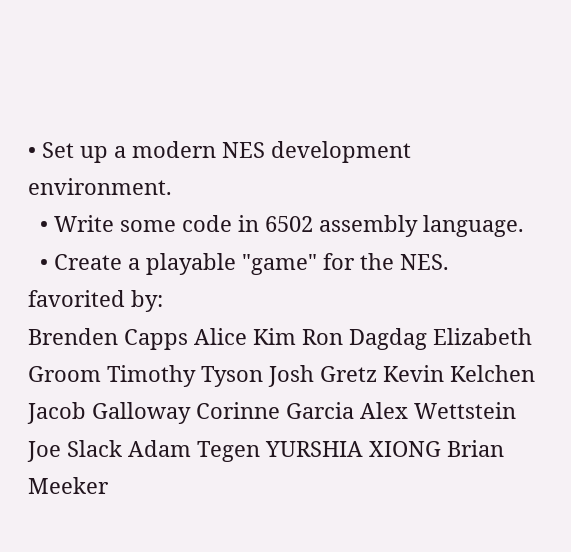• Set up a modern NES development environment.
  • Write some code in 6502 assembly language.
  • Create a playable "game" for the NES.
favorited by:
Brenden Capps Alice Kim Ron Dagdag Elizabeth Groom Timothy Tyson Josh Gretz Kevin Kelchen Jacob Galloway Corinne Garcia Alex Wettstein Joe Slack Adam Tegen YURSHIA XIONG Brian Meeker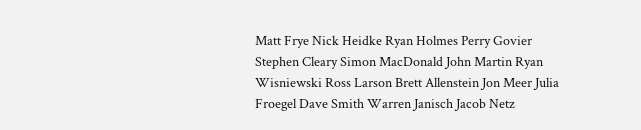Matt Frye Nick Heidke Ryan Holmes Perry Govier Stephen Cleary Simon MacDonald John Martin Ryan Wisniewski Ross Larson Brett Allenstein Jon Meer Julia Froegel Dave Smith Warren Janisch Jacob Netz